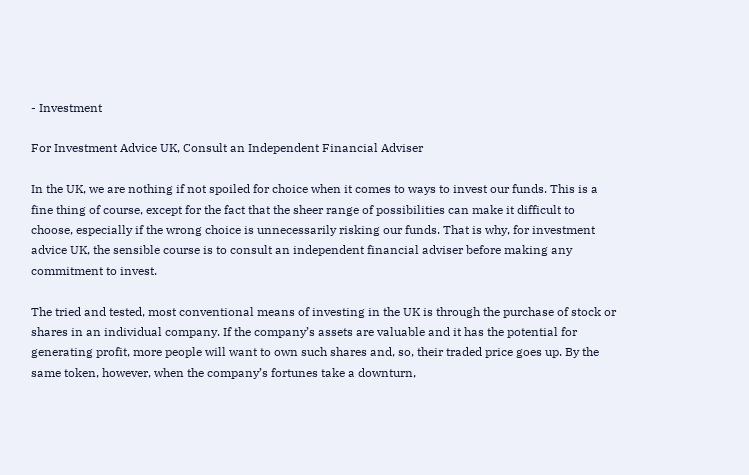- Investment

For Investment Advice UK, Consult an Independent Financial Adviser

In the UK, we are nothing if not spoiled for choice when it comes to ways to invest our funds. This is a fine thing of course, except for the fact that the sheer range of possibilities can make it difficult to choose, especially if the wrong choice is unnecessarily risking our funds. That is why, for investment advice UK, the sensible course is to consult an independent financial adviser before making any commitment to invest.

The tried and tested, most conventional means of investing in the UK is through the purchase of stock or shares in an individual company. If the company’s assets are valuable and it has the potential for generating profit, more people will want to own such shares and, so, their traded price goes up. By the same token, however, when the company’s fortunes take a downturn,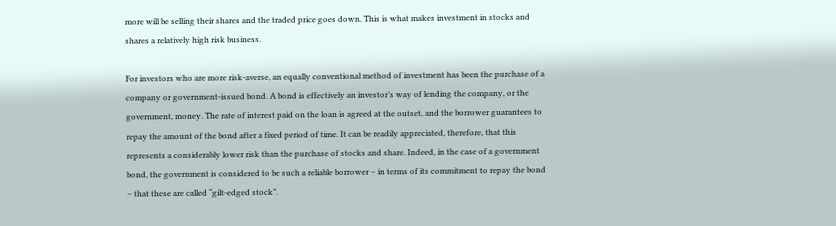more will be selling their shares and the traded price goes down. This is what makes investment in stocks and shares a relatively high risk business.

For investors who are more risk-averse, an equally conventional method of investment has been the purchase of a company or government-issued bond. A bond is effectively an investor’s way of lending the company, or the government, money. The rate of interest paid on the loan is agreed at the outset, and the borrower guarantees to repay the amount of the bond after a fixed period of time. It can be readily appreciated, therefore, that this represents a considerably lower risk than the purchase of stocks and share. Indeed, in the case of a government bond, the government is considered to be such a reliable borrower – in terms of its commitment to repay the bond – that these are called “gilt-edged stock”.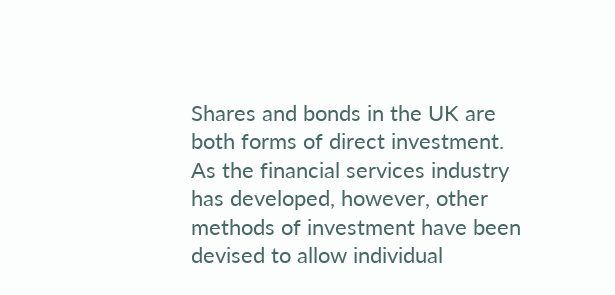Shares and bonds in the UK are both forms of direct investment. As the financial services industry has developed, however, other methods of investment have been devised to allow individual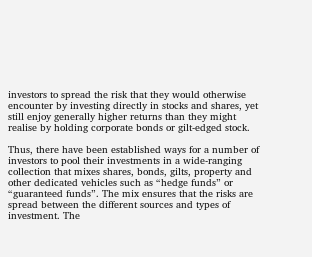investors to spread the risk that they would otherwise encounter by investing directly in stocks and shares, yet still enjoy generally higher returns than they might realise by holding corporate bonds or gilt-edged stock.

Thus, there have been established ways for a number of investors to pool their investments in a wide-ranging collection that mixes shares, bonds, gilts, property and other dedicated vehicles such as “hedge funds” or “guaranteed funds”. The mix ensures that the risks are spread between the different sources and types of investment. The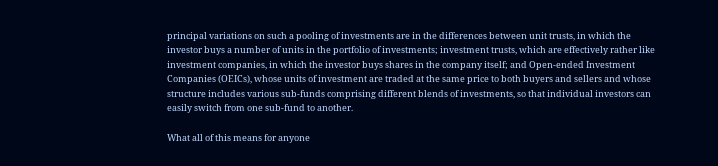principal variations on such a pooling of investments are in the differences between unit trusts, in which the investor buys a number of units in the portfolio of investments; investment trusts, which are effectively rather like investment companies, in which the investor buys shares in the company itself; and Open-ended Investment Companies (OEICs), whose units of investment are traded at the same price to both buyers and sellers and whose structure includes various sub-funds comprising different blends of investments, so that individual investors can easily switch from one sub-fund to another.

What all of this means for anyone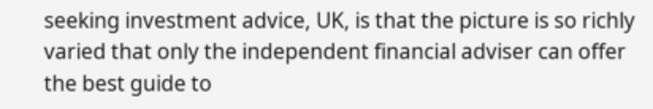seeking investment advice, UK, is that the picture is so richly varied that only the independent financial adviser can offer the best guide to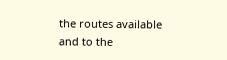the routes available and to the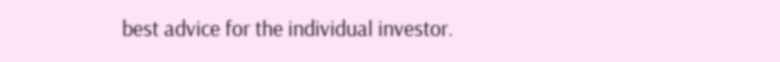best advice for the individual investor.